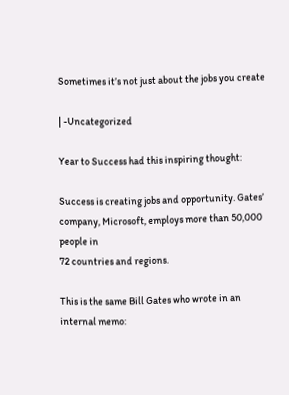Sometimes it’s not just about the jobs you create

| -Uncategorized

Year to Success had this inspiring thought:

Success is creating jobs and opportunity. Gates’
company, Microsoft, employs more than 50,000 people in
72 countries and regions.

This is the same Bill Gates who wrote in an internal memo: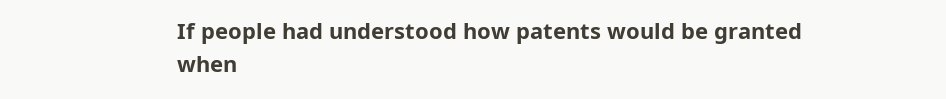If people had understood how patents would be granted
when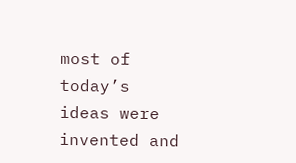most of today’s ideas were invented and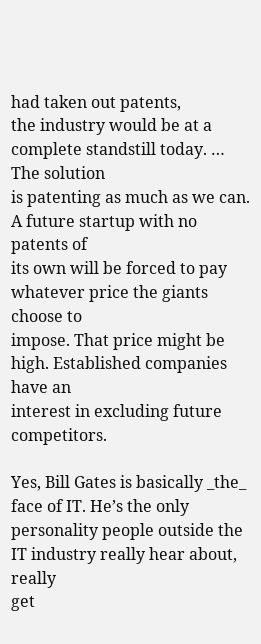had taken out patents,
the industry would be at a complete standstill today. … The solution
is patenting as much as we can. A future startup with no patents of
its own will be forced to pay whatever price the giants choose to
impose. That price might be high. Established companies have an
interest in excluding future competitors.

Yes, Bill Gates is basically _the_ face of IT. He’s the only
personality people outside the IT industry really hear about, really
get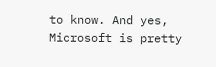to know. And yes, Microsoft is pretty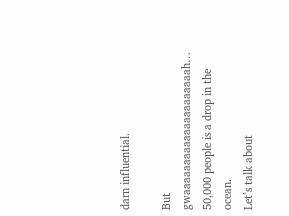darn influential.

But gwaaaaaaaaaaaaaaaaaaaaah… 50,000 people is a drop in the ocean.
Let’s talk about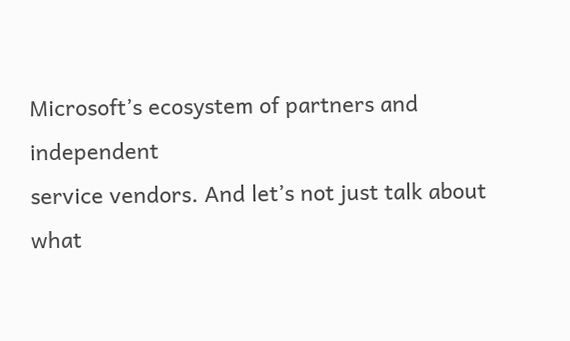Microsoft’s ecosystem of partners and independent
service vendors. And let’s not just talk about what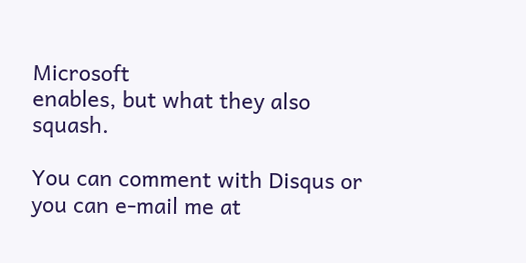Microsoft
enables, but what they also squash.

You can comment with Disqus or you can e-mail me at